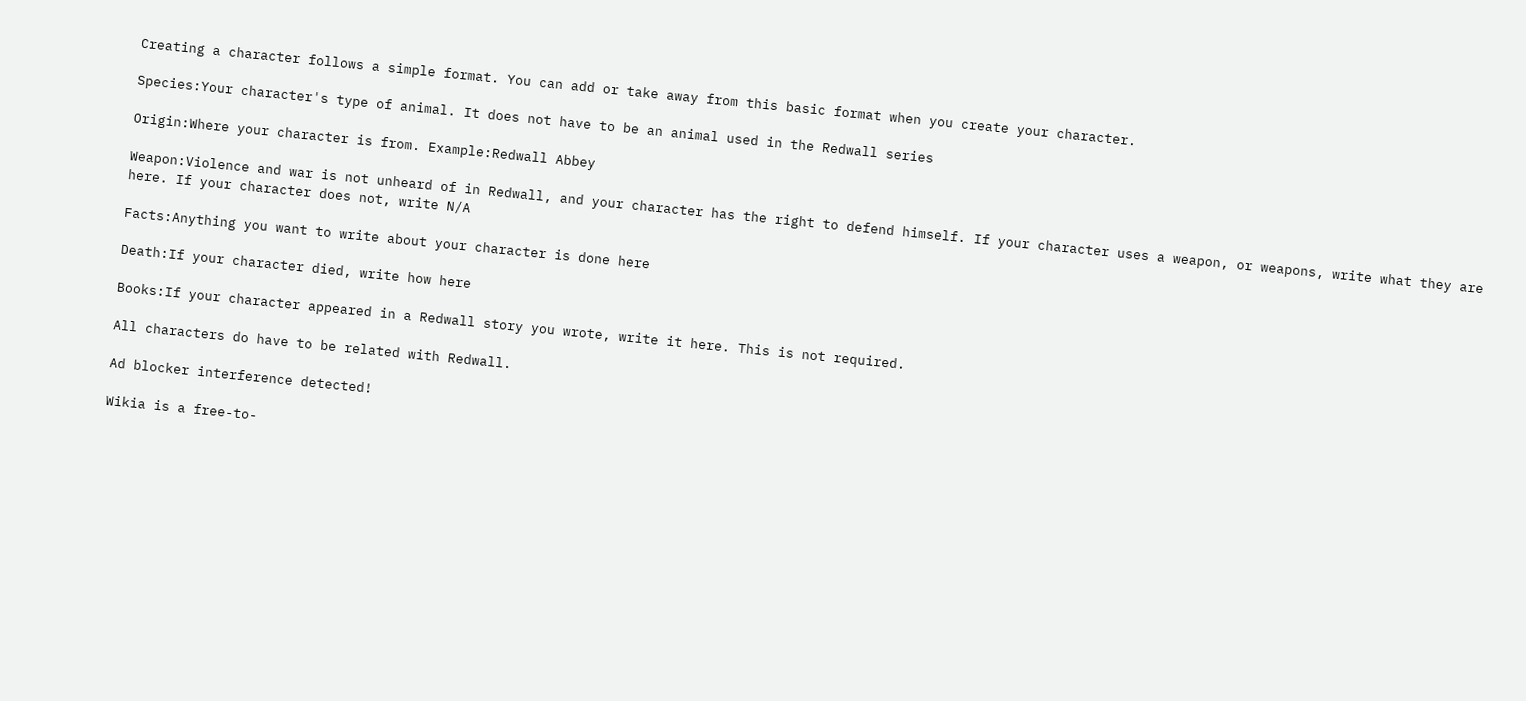Creating a character follows a simple format. You can add or take away from this basic format when you create your character.

Species:Your character's type of animal. It does not have to be an animal used in the Redwall series

Origin:Where your character is from. Example:Redwall Abbey

Weapon:Violence and war is not unheard of in Redwall, and your character has the right to defend himself. If your character uses a weapon, or weapons, write what they are here. If your character does not, write N/A

Facts:Anything you want to write about your character is done here

Death:If your character died, write how here

Books:If your character appeared in a Redwall story you wrote, write it here. This is not required.

All characters do have to be related with Redwall.

Ad blocker interference detected!

Wikia is a free-to-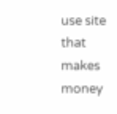use site that makes money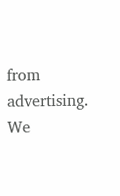from advertising. We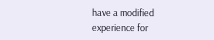have a modified experience for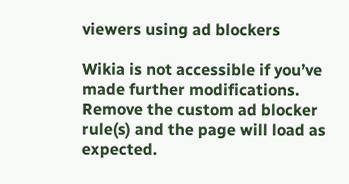viewers using ad blockers

Wikia is not accessible if you’ve made further modifications. Remove the custom ad blocker rule(s) and the page will load as expected.